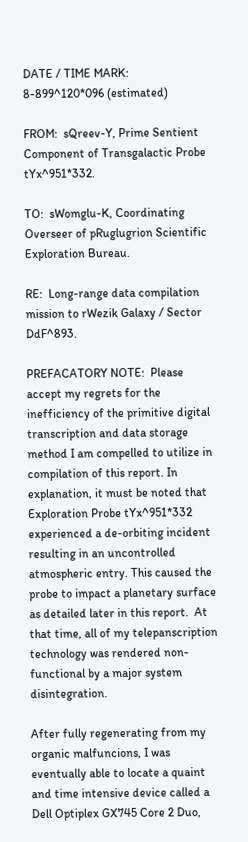DATE / TIME MARK:  8-899^120*096 (estimated)

FROM:  sQreev-Y, Prime Sentient Component of Transgalactic Probe tYx^951*332.

TO:  sWomglu-K, Coordinating Overseer of pRuglugrion Scientific Exploration Bureau.

RE:  Long-range data compilation mission to rWezik Galaxy / Sector DdF^893.

PREFACATORY NOTE:  Please accept my regrets for the inefficiency of the primitive digital transcription and data storage method I am compelled to utilize in compilation of this report. In explanation, it must be noted that Exploration Probe tYx^951*332 experienced a de-orbiting incident resulting in an uncontrolled atmospheric entry. This caused the probe to impact a planetary surface as detailed later in this report.  At that time, all of my telepanscription technology was rendered non-functional by a major system disintegration.

After fully regenerating from my organic malfuncions, I was eventually able to locate a quaint and time intensive device called a Dell Optiplex GX745 Core 2 Duo,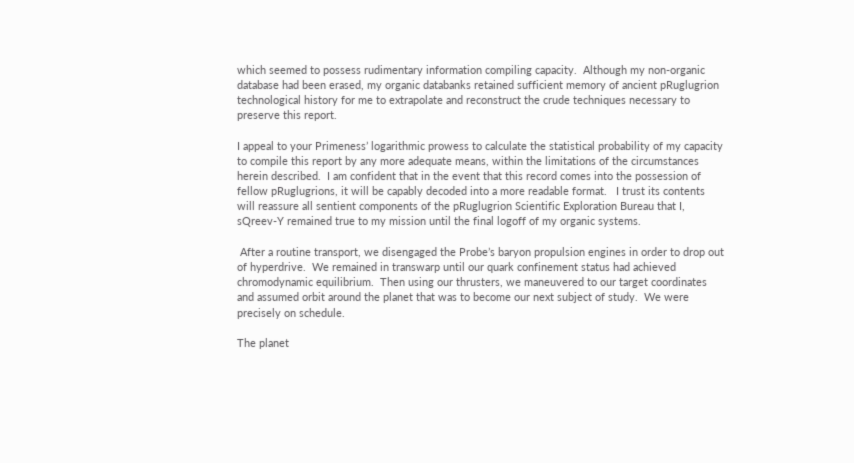which seemed to possess rudimentary information compiling capacity.  Although my non-organic database had been erased, my organic databanks retained sufficient memory of ancient pRuglugrion technological history for me to extrapolate and reconstruct the crude techniques necessary to preserve this report.

I appeal to your Primeness’ logarithmic prowess to calculate the statistical probability of my capacity to compile this report by any more adequate means, within the limitations of the circumstances herein described.  I am confident that in the event that this record comes into the possession of fellow pRuglugrions, it will be capably decoded into a more readable format.   I trust its contents will reassure all sentient components of the pRuglugrion Scientific Exploration Bureau that I, sQreev-Y remained true to my mission until the final logoff of my organic systems.

 After a routine transport, we disengaged the Probe’s baryon propulsion engines in order to drop out of hyperdrive.  We remained in transwarp until our quark confinement status had achieved chromodynamic equilibrium.  Then using our thrusters, we maneuvered to our target coordinates and assumed orbit around the planet that was to become our next subject of study.  We were precisely on schedule.

The planet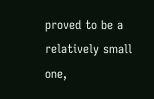proved to be a relatively small one,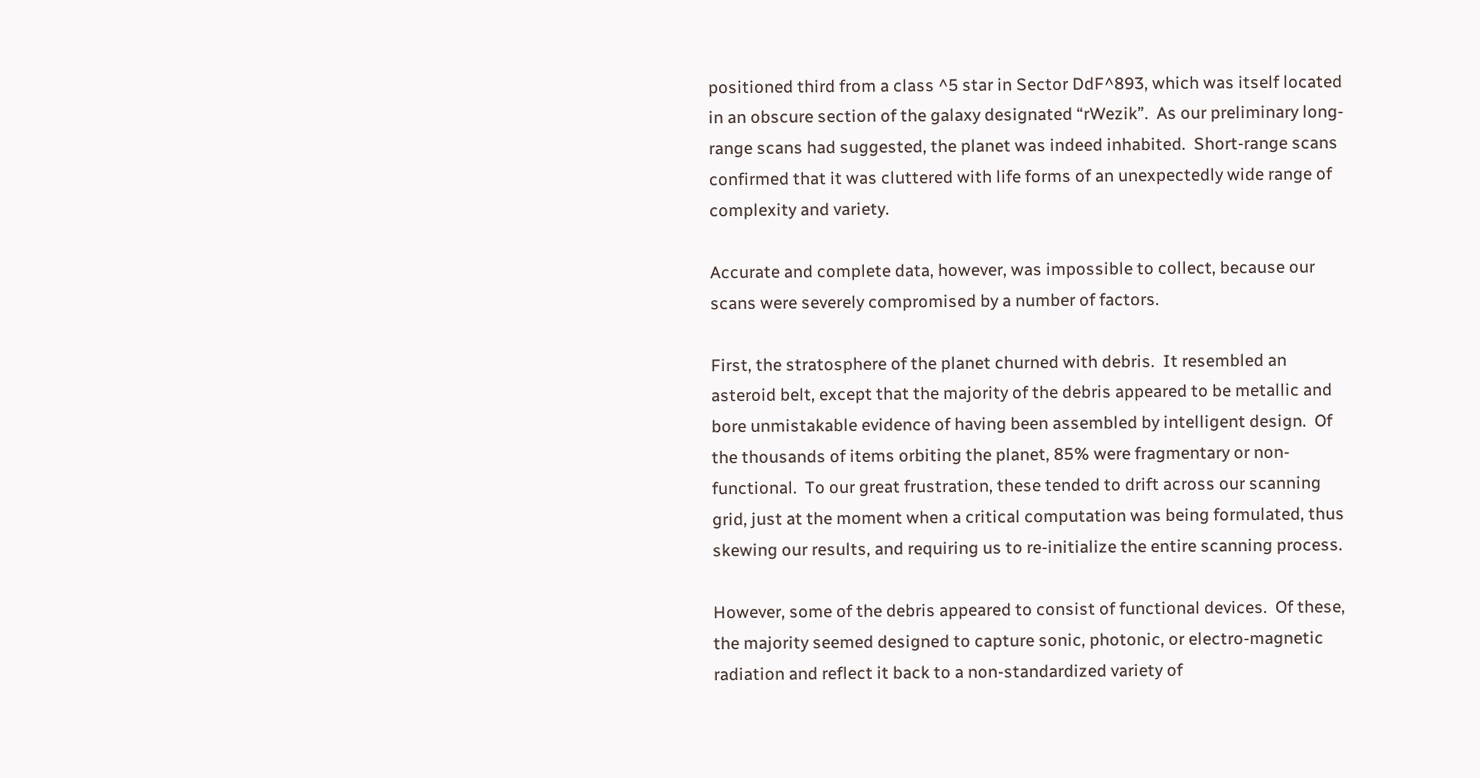positioned third from a class ^5 star in Sector DdF^893, which was itself located in an obscure section of the galaxy designated “rWezik”.  As our preliminary long-range scans had suggested, the planet was indeed inhabited.  Short-range scans confirmed that it was cluttered with life forms of an unexpectedly wide range of complexity and variety.

Accurate and complete data, however, was impossible to collect, because our scans were severely compromised by a number of factors.

First, the stratosphere of the planet churned with debris.  It resembled an asteroid belt, except that the majority of the debris appeared to be metallic and bore unmistakable evidence of having been assembled by intelligent design.  Of the thousands of items orbiting the planet, 85% were fragmentary or non-functional.  To our great frustration, these tended to drift across our scanning grid, just at the moment when a critical computation was being formulated, thus skewing our results, and requiring us to re-initialize the entire scanning process.

However, some of the debris appeared to consist of functional devices.  Of these, the majority seemed designed to capture sonic, photonic, or electro-magnetic radiation and reflect it back to a non-standardized variety of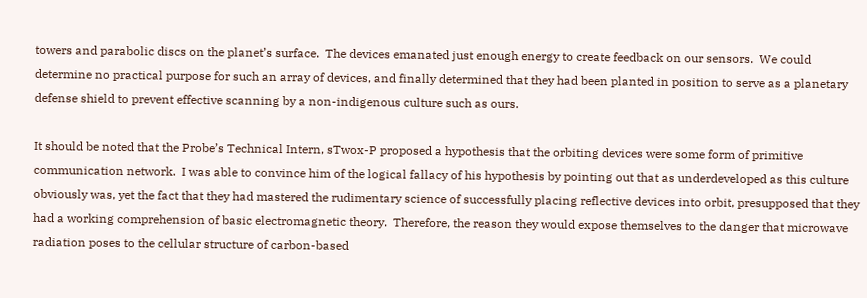towers and parabolic discs on the planet’s surface.  The devices emanated just enough energy to create feedback on our sensors.  We could determine no practical purpose for such an array of devices, and finally determined that they had been planted in position to serve as a planetary defense shield to prevent effective scanning by a non-indigenous culture such as ours.

It should be noted that the Probe’s Technical Intern, sTwox-P proposed a hypothesis that the orbiting devices were some form of primitive communication network.  I was able to convince him of the logical fallacy of his hypothesis by pointing out that as underdeveloped as this culture obviously was, yet the fact that they had mastered the rudimentary science of successfully placing reflective devices into orbit, presupposed that they had a working comprehension of basic electromagnetic theory.  Therefore, the reason they would expose themselves to the danger that microwave radiation poses to the cellular structure of carbon-based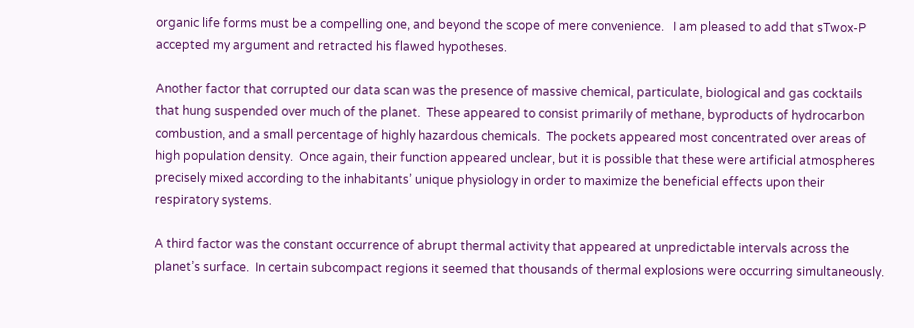organic life forms must be a compelling one, and beyond the scope of mere convenience.   I am pleased to add that sTwox-P accepted my argument and retracted his flawed hypotheses.

Another factor that corrupted our data scan was the presence of massive chemical, particulate, biological and gas cocktails that hung suspended over much of the planet.  These appeared to consist primarily of methane, byproducts of hydrocarbon combustion, and a small percentage of highly hazardous chemicals.  The pockets appeared most concentrated over areas of high population density.  Once again, their function appeared unclear, but it is possible that these were artificial atmospheres precisely mixed according to the inhabitants’ unique physiology in order to maximize the beneficial effects upon their respiratory systems.

A third factor was the constant occurrence of abrupt thermal activity that appeared at unpredictable intervals across the planet’s surface.  In certain subcompact regions it seemed that thousands of thermal explosions were occurring simultaneously.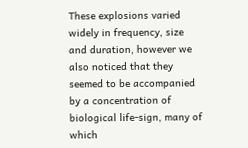These explosions varied widely in frequency, size and duration, however we also noticed that they seemed to be accompanied by a concentration of biological life-sign, many of which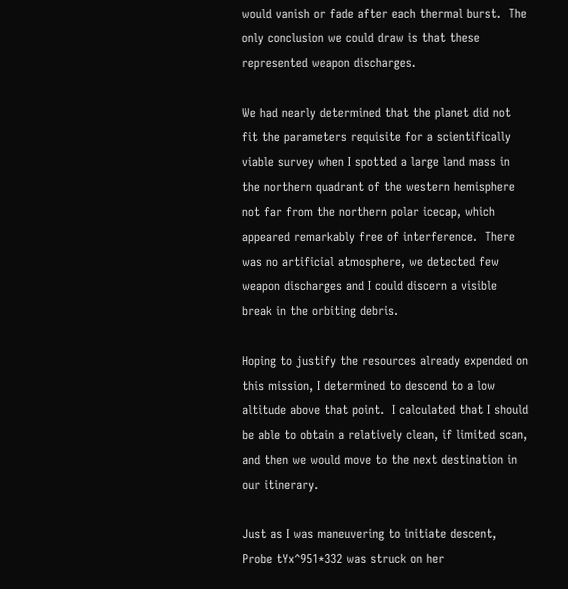would vanish or fade after each thermal burst.  The only conclusion we could draw is that these represented weapon discharges.

We had nearly determined that the planet did not fit the parameters requisite for a scientifically viable survey when I spotted a large land mass in the northern quadrant of the western hemisphere not far from the northern polar icecap, which appeared remarkably free of interference.  There was no artificial atmosphere, we detected few weapon discharges and I could discern a visible break in the orbiting debris.

Hoping to justify the resources already expended on this mission, I determined to descend to a low altitude above that point.  I calculated that I should be able to obtain a relatively clean, if limited scan, and then we would move to the next destination in our itinerary.

Just as I was maneuvering to initiate descent, Probe tYx^951*332 was struck on her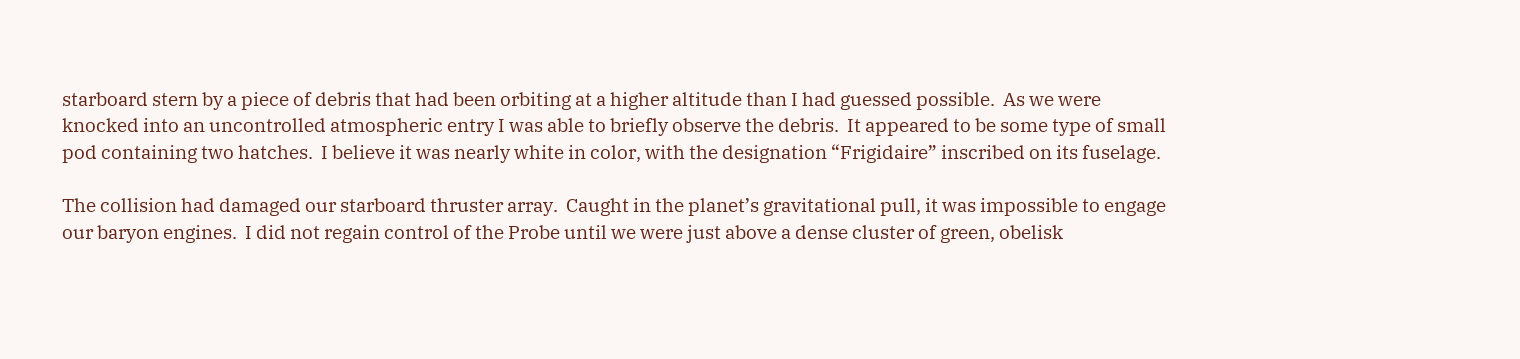starboard stern by a piece of debris that had been orbiting at a higher altitude than I had guessed possible.  As we were knocked into an uncontrolled atmospheric entry I was able to briefly observe the debris.  It appeared to be some type of small pod containing two hatches.  I believe it was nearly white in color, with the designation “Frigidaire” inscribed on its fuselage.

The collision had damaged our starboard thruster array.  Caught in the planet’s gravitational pull, it was impossible to engage our baryon engines.  I did not regain control of the Probe until we were just above a dense cluster of green, obelisk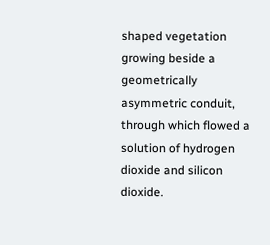shaped vegetation growing beside a geometrically asymmetric conduit, through which flowed a solution of hydrogen dioxide and silicon dioxide.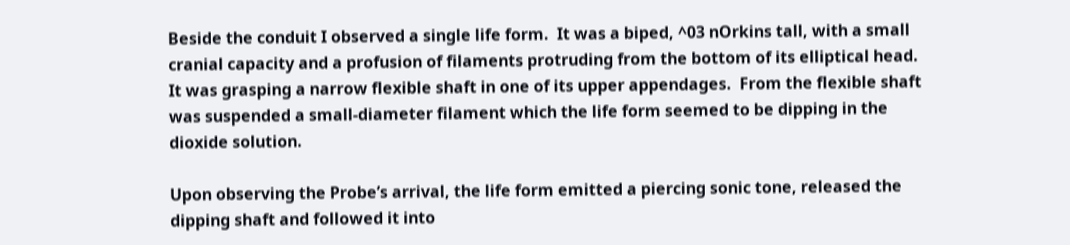Beside the conduit I observed a single life form.  It was a biped, ^03 nOrkins tall, with a small cranial capacity and a profusion of filaments protruding from the bottom of its elliptical head.  It was grasping a narrow flexible shaft in one of its upper appendages.  From the flexible shaft was suspended a small-diameter filament which the life form seemed to be dipping in the dioxide solution.

Upon observing the Probe’s arrival, the life form emitted a piercing sonic tone, released the dipping shaft and followed it into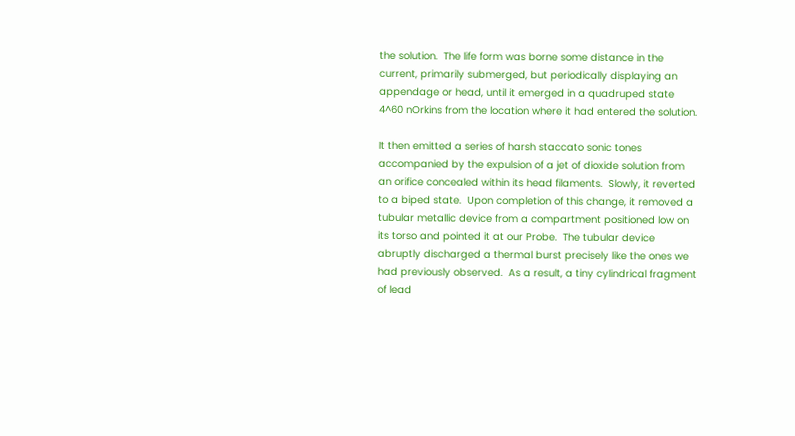the solution.  The life form was borne some distance in the current, primarily submerged, but periodically displaying an appendage or head, until it emerged in a quadruped state 4^60 nOrkins from the location where it had entered the solution.

It then emitted a series of harsh staccato sonic tones accompanied by the expulsion of a jet of dioxide solution from an orifice concealed within its head filaments.  Slowly, it reverted to a biped state.  Upon completion of this change, it removed a tubular metallic device from a compartment positioned low on its torso and pointed it at our Probe.  The tubular device abruptly discharged a thermal burst precisely like the ones we had previously observed.  As a result, a tiny cylindrical fragment of lead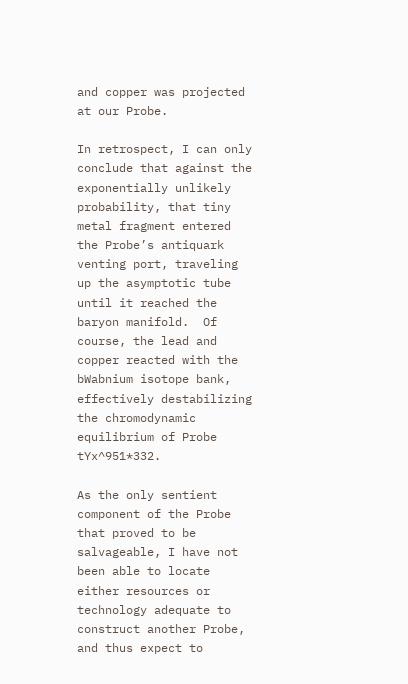and copper was projected at our Probe.

In retrospect, I can only conclude that against the exponentially unlikely probability, that tiny metal fragment entered the Probe’s antiquark venting port, traveling up the asymptotic tube until it reached the baryon manifold.  Of course, the lead and copper reacted with the bWabnium isotope bank, effectively destabilizing the chromodynamic equilibrium of Probe tYx^951*332.

As the only sentient component of the Probe that proved to be salvageable, I have not been able to locate either resources or technology adequate to construct another Probe, and thus expect to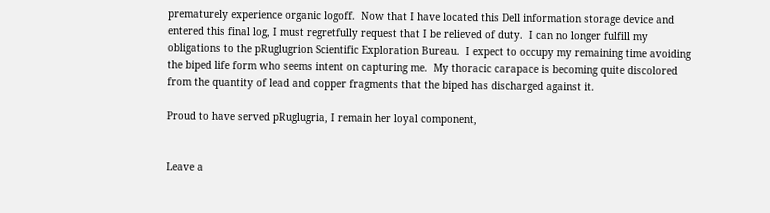prematurely experience organic logoff.  Now that I have located this Dell information storage device and entered this final log, I must regretfully request that I be relieved of duty.  I can no longer fulfill my obligations to the pRuglugrion Scientific Exploration Bureau.  I expect to occupy my remaining time avoiding the biped life form who seems intent on capturing me.  My thoracic carapace is becoming quite discolored from the quantity of lead and copper fragments that the biped has discharged against it.

Proud to have served pRuglugria, I remain her loyal component,


Leave a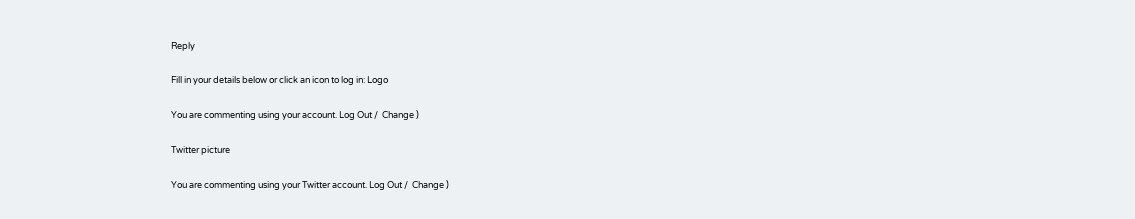Reply

Fill in your details below or click an icon to log in: Logo

You are commenting using your account. Log Out /  Change )

Twitter picture

You are commenting using your Twitter account. Log Out /  Change )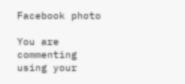Facebook photo

You are commenting using your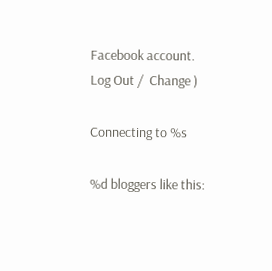Facebook account. Log Out /  Change )

Connecting to %s

%d bloggers like this: